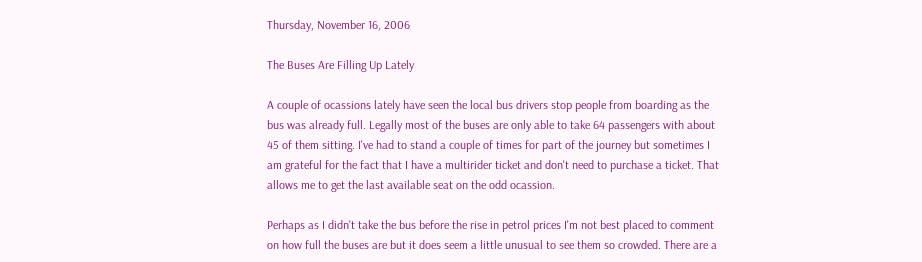Thursday, November 16, 2006

The Buses Are Filling Up Lately

A couple of ocassions lately have seen the local bus drivers stop people from boarding as the bus was already full. Legally most of the buses are only able to take 64 passengers with about 45 of them sitting. I've had to stand a couple of times for part of the journey but sometimes I am grateful for the fact that I have a multirider ticket and don't need to purchase a ticket. That allows me to get the last available seat on the odd ocassion.

Perhaps as I didn't take the bus before the rise in petrol prices I'm not best placed to comment on how full the buses are but it does seem a little unusual to see them so crowded. There are a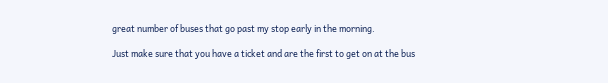great number of buses that go past my stop early in the morning.

Just make sure that you have a ticket and are the first to get on at the bus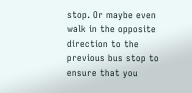stop. Or maybe even walk in the opposite direction to the previous bus stop to ensure that you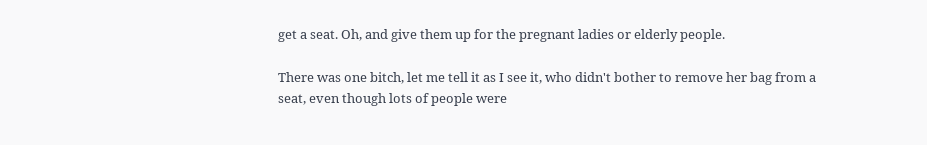get a seat. Oh, and give them up for the pregnant ladies or elderly people.

There was one bitch, let me tell it as I see it, who didn't bother to remove her bag from a seat, even though lots of people were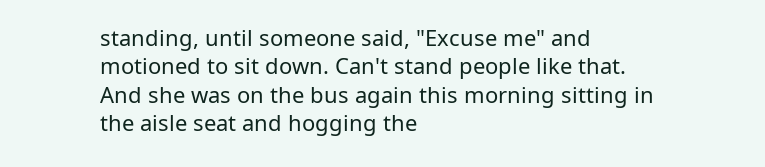standing, until someone said, "Excuse me" and motioned to sit down. Can't stand people like that. And she was on the bus again this morning sitting in the aisle seat and hogging the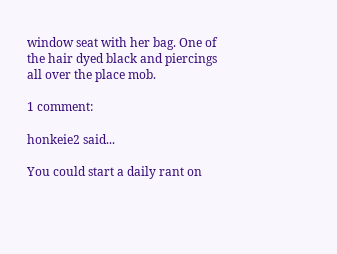window seat with her bag. One of the hair dyed black and piercings all over the place mob.

1 comment:

honkeie2 said...

You could start a daily rant on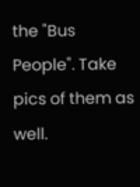the "Bus People". Take pics of them as well.